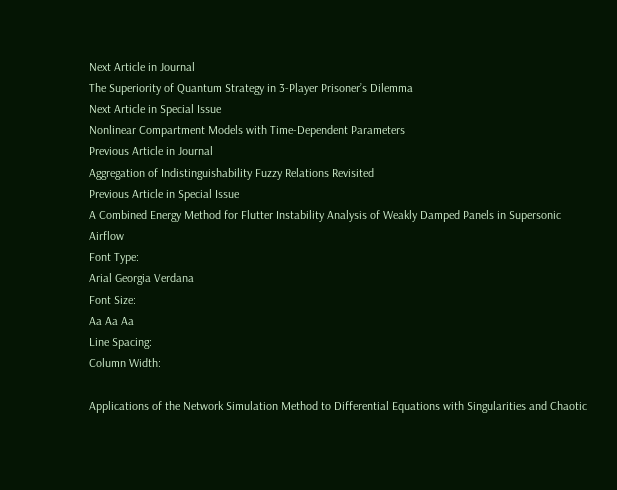Next Article in Journal
The Superiority of Quantum Strategy in 3-Player Prisoner’s Dilemma
Next Article in Special Issue
Nonlinear Compartment Models with Time-Dependent Parameters
Previous Article in Journal
Aggregation of Indistinguishability Fuzzy Relations Revisited
Previous Article in Special Issue
A Combined Energy Method for Flutter Instability Analysis of Weakly Damped Panels in Supersonic Airflow
Font Type:
Arial Georgia Verdana
Font Size:
Aa Aa Aa
Line Spacing:
Column Width:

Applications of the Network Simulation Method to Differential Equations with Singularities and Chaotic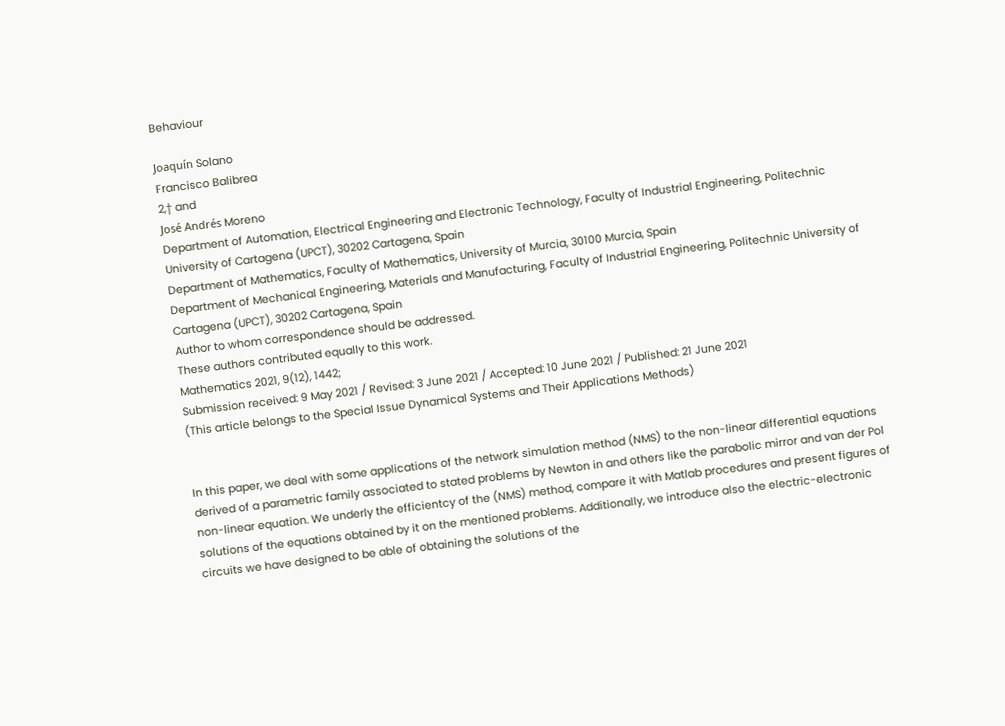Behaviour

Joaquín Solano
Francisco Balibrea
2,† and
José Andrés Moreno
Department of Automation, Electrical Engineering and Electronic Technology, Faculty of Industrial Engineering, Politechnic University of Cartagena (UPCT), 30202 Cartagena, Spain
Department of Mathematics, Faculty of Mathematics, University of Murcia, 30100 Murcia, Spain
Department of Mechanical Engineering, Materials and Manufacturing, Faculty of Industrial Engineering, Politechnic University of Cartagena (UPCT), 30202 Cartagena, Spain
Author to whom correspondence should be addressed.
These authors contributed equally to this work.
Mathematics 2021, 9(12), 1442;
Submission received: 9 May 2021 / Revised: 3 June 2021 / Accepted: 10 June 2021 / Published: 21 June 2021
(This article belongs to the Special Issue Dynamical Systems and Their Applications Methods)


In this paper, we deal with some applications of the network simulation method (NMS) to the non-linear differential equations derived of a parametric family associated to stated problems by Newton in and others like the parabolic mirror and van der Pol non-linear equation. We underly the efficientcy of the (NMS) method, compare it with Matlab procedures and present figures of solutions of the equations obtained by it on the mentioned problems. Additionally, we introduce also the electric-electronic circuits we have designed to be able of obtaining the solutions of the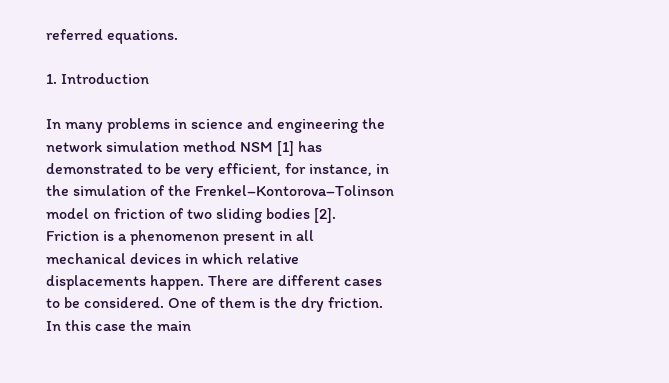referred equations.

1. Introduction

In many problems in science and engineering the network simulation method NSM [1] has demonstrated to be very efficient, for instance, in the simulation of the Frenkel–Kontorova–Tolinson model on friction of two sliding bodies [2].
Friction is a phenomenon present in all mechanical devices in which relative displacements happen. There are different cases to be considered. One of them is the dry friction. In this case the main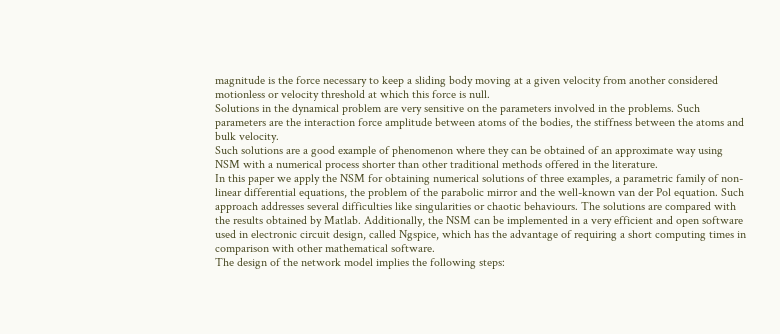magnitude is the force necessary to keep a sliding body moving at a given velocity from another considered motionless or velocity threshold at which this force is null.
Solutions in the dynamical problem are very sensitive on the parameters involved in the problems. Such parameters are the interaction force amplitude between atoms of the bodies, the stiffness between the atoms and bulk velocity.
Such solutions are a good example of phenomenon where they can be obtained of an approximate way using NSM with a numerical process shorter than other traditional methods offered in the literature.
In this paper we apply the NSM for obtaining numerical solutions of three examples, a parametric family of non-linear differential equations, the problem of the parabolic mirror and the well-known van der Pol equation. Such approach addresses several difficulties like singularities or chaotic behaviours. The solutions are compared with the results obtained by Matlab. Additionally, the NSM can be implemented in a very efficient and open software used in electronic circuit design, called Ngspice, which has the advantage of requiring a short computing times in comparison with other mathematical software.
The design of the network model implies the following steps: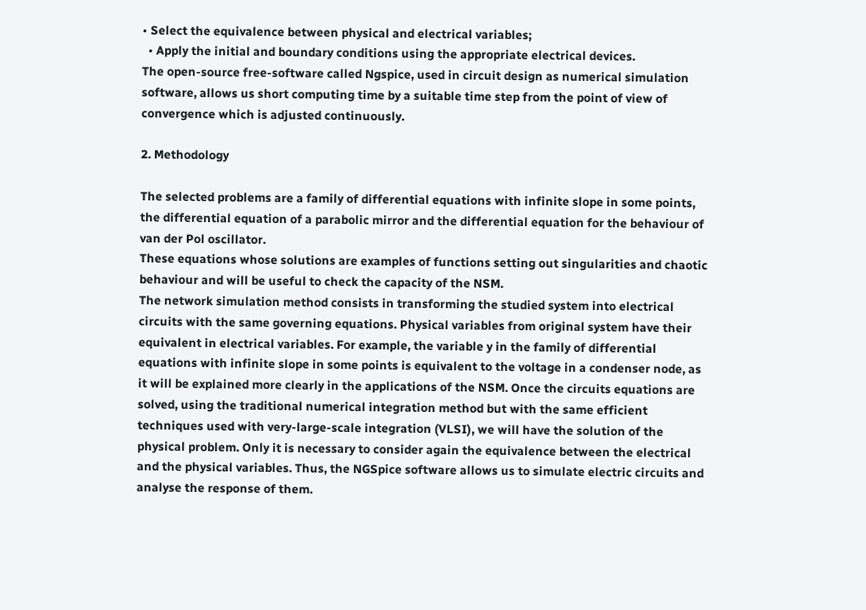• Select the equivalence between physical and electrical variables;
  • Apply the initial and boundary conditions using the appropriate electrical devices.
The open-source free-software called Ngspice, used in circuit design as numerical simulation software, allows us short computing time by a suitable time step from the point of view of convergence which is adjusted continuously.

2. Methodology

The selected problems are a family of differential equations with infinite slope in some points, the differential equation of a parabolic mirror and the differential equation for the behaviour of van der Pol oscillator.
These equations whose solutions are examples of functions setting out singularities and chaotic behaviour and will be useful to check the capacity of the NSM.
The network simulation method consists in transforming the studied system into electrical circuits with the same governing equations. Physical variables from original system have their equivalent in electrical variables. For example, the variable y in the family of differential equations with infinite slope in some points is equivalent to the voltage in a condenser node, as it will be explained more clearly in the applications of the NSM. Once the circuits equations are solved, using the traditional numerical integration method but with the same efficient techniques used with very-large-scale integration (VLSI), we will have the solution of the physical problem. Only it is necessary to consider again the equivalence between the electrical and the physical variables. Thus, the NGSpice software allows us to simulate electric circuits and analyse the response of them.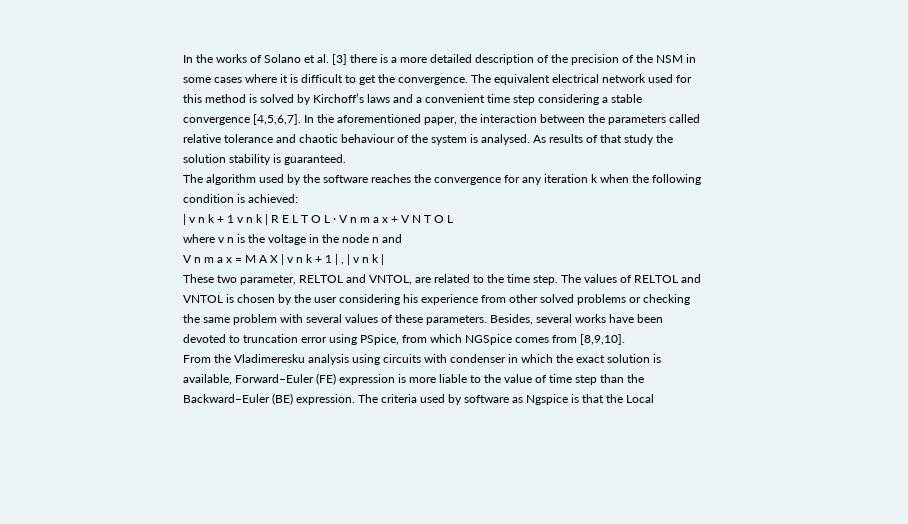In the works of Solano et al. [3] there is a more detailed description of the precision of the NSM in some cases where it is difficult to get the convergence. The equivalent electrical network used for this method is solved by Kirchoff’s laws and a convenient time step considering a stable convergence [4,5,6,7]. In the aforementioned paper, the interaction between the parameters called relative tolerance and chaotic behaviour of the system is analysed. As results of that study the solution stability is guaranteed.
The algorithm used by the software reaches the convergence for any iteration k when the following condition is achieved:
| v n k + 1 v n k | R E L T O L · V n m a x + V N T O L
where v n is the voltage in the node n and
V n m a x = M A X | v n k + 1 | , | v n k |
These two parameter, RELTOL and VNTOL, are related to the time step. The values of RELTOL and VNTOL is chosen by the user considering his experience from other solved problems or checking the same problem with several values of these parameters. Besides, several works have been devoted to truncation error using PSpice, from which NGSpice comes from [8,9,10].
From the Vladimeresku analysis using circuits with condenser in which the exact solution is available, Forward–Euler (FE) expression is more liable to the value of time step than the Backward–Euler (BE) expression. The criteria used by software as Ngspice is that the Local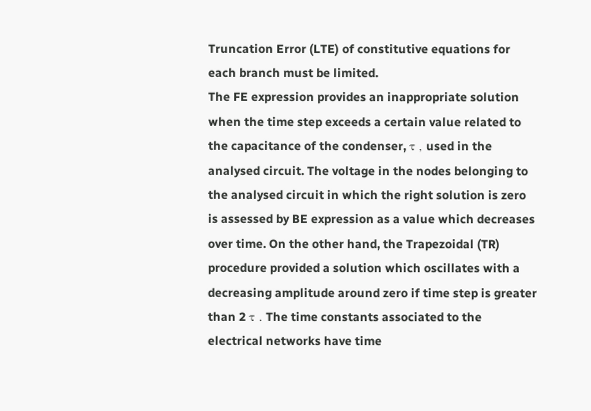Truncation Error (LTE) of constitutive equations for each branch must be limited.
The FE expression provides an inappropriate solution when the time step exceeds a certain value related to the capacitance of the condenser, τ , used in the analysed circuit. The voltage in the nodes belonging to the analysed circuit in which the right solution is zero is assessed by BE expression as a value which decreases over time. On the other hand, the Trapezoidal (TR) procedure provided a solution which oscillates with a decreasing amplitude around zero if time step is greater than 2 τ . The time constants associated to the electrical networks have time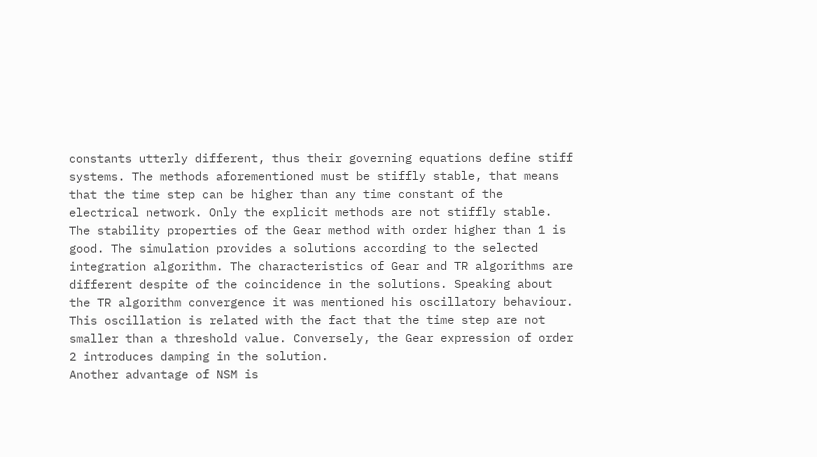constants utterly different, thus their governing equations define stiff systems. The methods aforementioned must be stiffly stable, that means that the time step can be higher than any time constant of the electrical network. Only the explicit methods are not stiffly stable.
The stability properties of the Gear method with order higher than 1 is good. The simulation provides a solutions according to the selected integration algorithm. The characteristics of Gear and TR algorithms are different despite of the coincidence in the solutions. Speaking about the TR algorithm convergence it was mentioned his oscillatory behaviour. This oscillation is related with the fact that the time step are not smaller than a threshold value. Conversely, the Gear expression of order 2 introduces damping in the solution.
Another advantage of NSM is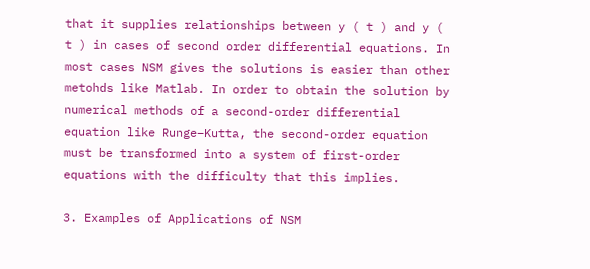that it supplies relationships between y ( t ) and y ( t ) in cases of second order differential equations. In most cases NSM gives the solutions is easier than other metohds like Matlab. In order to obtain the solution by numerical methods of a second-order differential equation like Runge–Kutta, the second-order equation must be transformed into a system of first-order equations with the difficulty that this implies.

3. Examples of Applications of NSM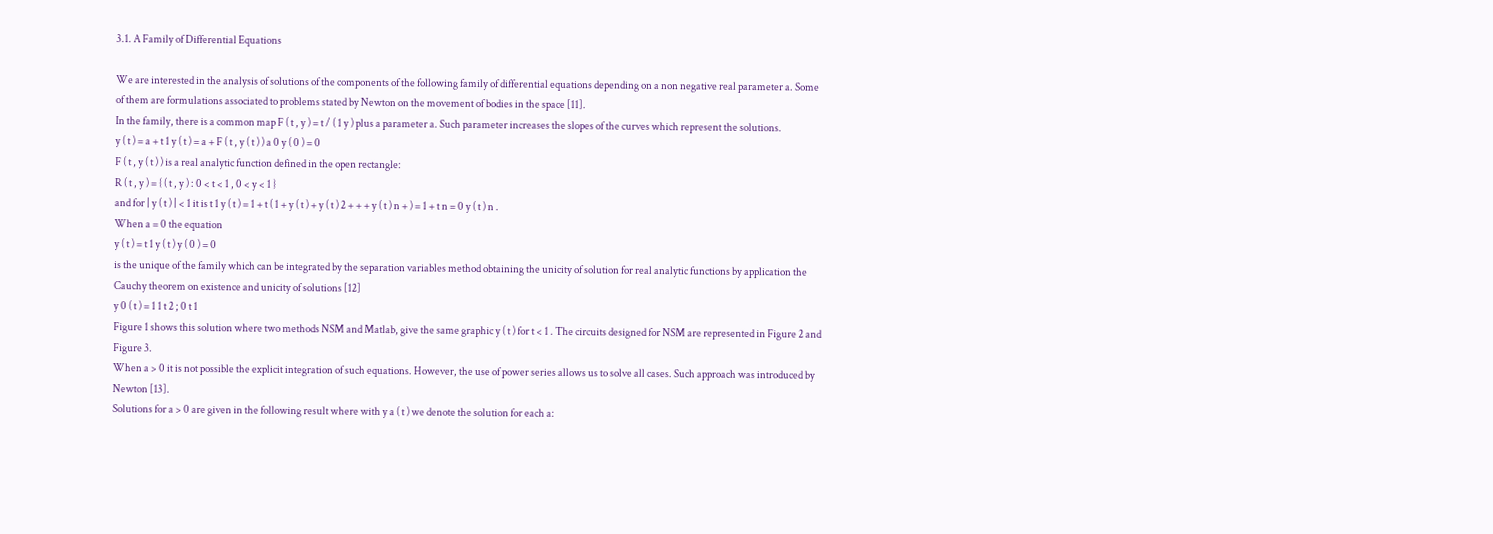3.1. A Family of Differential Equations

We are interested in the analysis of solutions of the components of the following family of differential equations depending on a non negative real parameter a. Some of them are formulations associated to problems stated by Newton on the movement of bodies in the space [11].
In the family, there is a common map F ( t , y ) = t / ( 1 y ) plus a parameter a. Such parameter increases the slopes of the curves which represent the solutions.
y ( t ) = a + t 1 y ( t ) = a + F ( t , y ( t ) ) a 0 y ( 0 ) = 0
F ( t , y ( t ) ) is a real analytic function defined in the open rectangle:
R ( t , y ) = { ( t , y ) : 0 < t < 1 , 0 < y < 1 }
and for | y ( t ) | < 1 it is t 1 y ( t ) = 1 + t ( 1 + y ( t ) + y ( t ) 2 + + + y ( t ) n + ) = 1 + t n = 0 y ( t ) n .
When a = 0 the equation
y ( t ) = t 1 y ( t ) y ( 0 ) = 0
is the unique of the family which can be integrated by the separation variables method obtaining the unicity of solution for real analytic functions by application the Cauchy theorem on existence and unicity of solutions [12]
y 0 ( t ) = 1 1 t 2 ; 0 t 1
Figure 1 shows this solution where two methods NSM and Matlab, give the same graphic y ( t ) for t < 1 . The circuits designed for NSM are represented in Figure 2 and Figure 3.
When a > 0 it is not possible the explicit integration of such equations. However, the use of power series allows us to solve all cases. Such approach was introduced by Newton [13].
Solutions for a > 0 are given in the following result where with y a ( t ) we denote the solution for each a: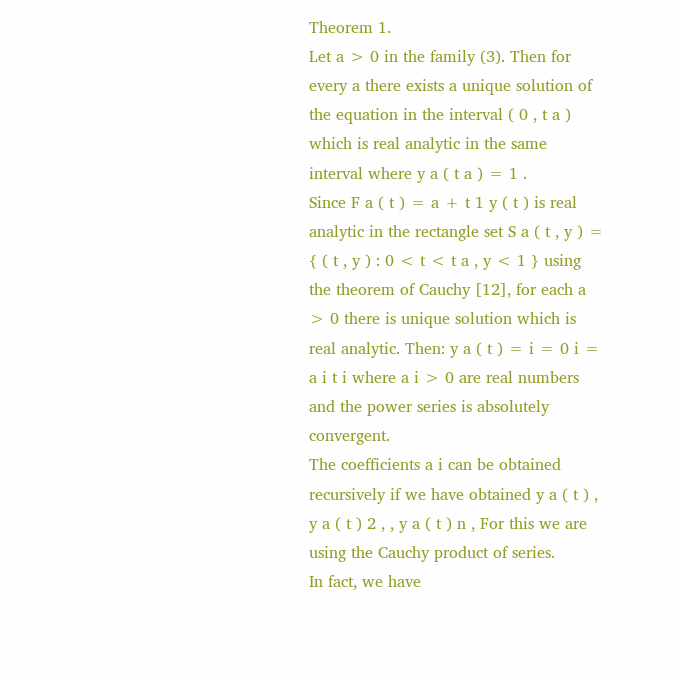Theorem 1.
Let a > 0 in the family (3). Then for every a there exists a unique solution of the equation in the interval ( 0 , t a ) which is real analytic in the same interval where y a ( t a ) = 1 .
Since F a ( t ) = a + t 1 y ( t ) is real analytic in the rectangle set S a ( t , y ) = { ( t , y ) : 0 < t < t a , y < 1 } using the theorem of Cauchy [12], for each a > 0 there is unique solution which is real analytic. Then: y a ( t ) = i = 0 i = a i t i where a i > 0 are real numbers and the power series is absolutely convergent.
The coefficients a i can be obtained recursively if we have obtained y a ( t ) , y a ( t ) 2 , , y a ( t ) n , For this we are using the Cauchy product of series.
In fact, we have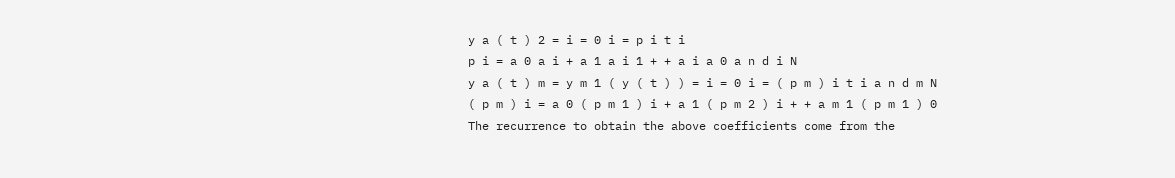y a ( t ) 2 = i = 0 i = p i t i
p i = a 0 a i + a 1 a i 1 + + a i a 0 a n d i N
y a ( t ) m = y m 1 ( y ( t ) ) = i = 0 i = ( p m ) i t i a n d m N
( p m ) i = a 0 ( p m 1 ) i + a 1 ( p m 2 ) i + + a m 1 ( p m 1 ) 0
The recurrence to obtain the above coefficients come from the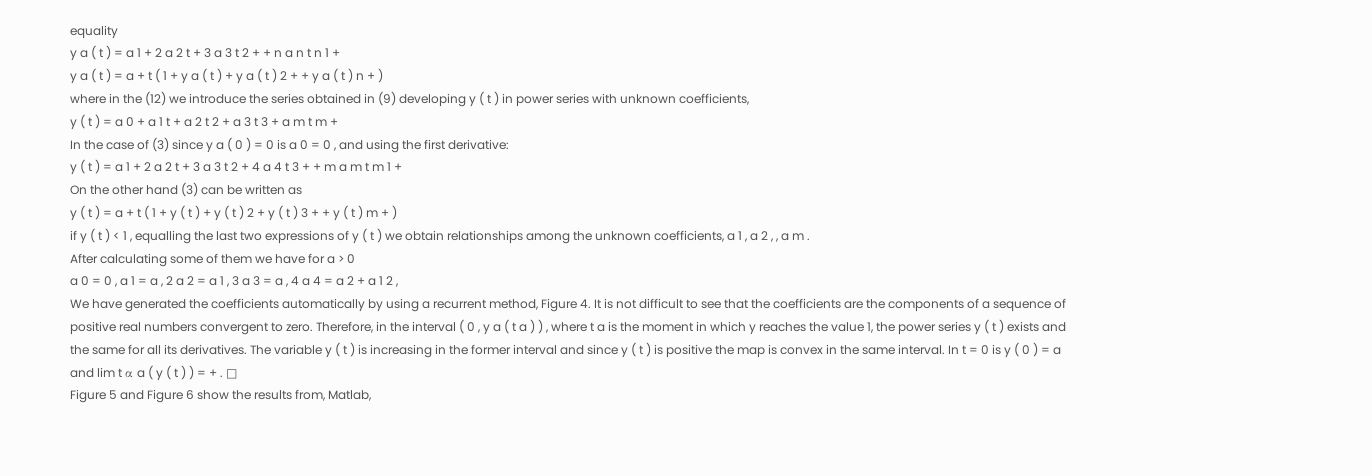equality
y a ( t ) = a 1 + 2 a 2 t + 3 a 3 t 2 + + n a n t n 1 +
y a ( t ) = a + t ( 1 + y a ( t ) + y a ( t ) 2 + + y a ( t ) n + )
where in the (12) we introduce the series obtained in (9) developing y ( t ) in power series with unknown coefficients,
y ( t ) = a 0 + a 1 t + a 2 t 2 + a 3 t 3 + a m t m +
In the case of (3) since y a ( 0 ) = 0 is a 0 = 0 , and using the first derivative:
y ( t ) = a 1 + 2 a 2 t + 3 a 3 t 2 + 4 a 4 t 3 + + m a m t m 1 +
On the other hand (3) can be written as
y ( t ) = a + t ( 1 + y ( t ) + y ( t ) 2 + y ( t ) 3 + + y ( t ) m + )
if y ( t ) < 1 , equalling the last two expressions of y ( t ) we obtain relationships among the unknown coefficients, a 1 , a 2 , , a m .
After calculating some of them we have for a > 0
a 0 = 0 , a 1 = a , 2 a 2 = a 1 , 3 a 3 = a , 4 a 4 = a 2 + a 1 2 ,
We have generated the coefficients automatically by using a recurrent method, Figure 4. It is not difficult to see that the coefficients are the components of a sequence of positive real numbers convergent to zero. Therefore, in the interval ( 0 , y a ( t a ) ) , where t a is the moment in which y reaches the value 1, the power series y ( t ) exists and the same for all its derivatives. The variable y ( t ) is increasing in the former interval and since y ( t ) is positive the map is convex in the same interval. In t = 0 is y ( 0 ) = a and lim t α a ( y ( t ) ) = + . □
Figure 5 and Figure 6 show the results from, Matlab,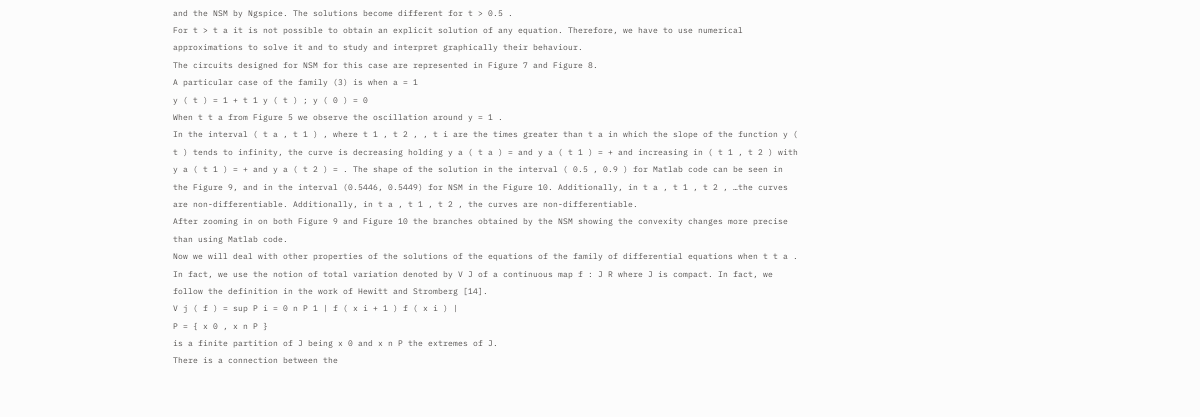and the NSM by Ngspice. The solutions become different for t > 0.5 .
For t > t a it is not possible to obtain an explicit solution of any equation. Therefore, we have to use numerical approximations to solve it and to study and interpret graphically their behaviour.
The circuits designed for NSM for this case are represented in Figure 7 and Figure 8.
A particular case of the family (3) is when a = 1
y ( t ) = 1 + t 1 y ( t ) ; y ( 0 ) = 0
When t t a from Figure 5 we observe the oscillation around y = 1 .
In the interval ( t a , t 1 ) , where t 1 , t 2 , , t i are the times greater than t a in which the slope of the function y ( t ) tends to infinity, the curve is decreasing holding y a ( t a ) = and y a ( t 1 ) = + and increasing in ( t 1 , t 2 ) with y a ( t 1 ) = + and y a ( t 2 ) = . The shape of the solution in the interval ( 0.5 , 0.9 ) for Matlab code can be seen in the Figure 9, and in the interval (0.5446, 0.5449) for NSM in the Figure 10. Additionally, in t a , t 1 , t 2 , …the curves are non-differentiable. Additionally, in t a , t 1 , t 2 , the curves are non-differentiable.
After zooming in on both Figure 9 and Figure 10 the branches obtained by the NSM showing the convexity changes more precise than using Matlab code.
Now we will deal with other properties of the solutions of the equations of the family of differential equations when t t a . In fact, we use the notion of total variation denoted by V J of a continuous map f : J R where J is compact. In fact, we follow the definition in the work of Hewitt and Stromberg [14].
V j ( f ) = sup P i = 0 n P 1 | f ( x i + 1 ) f ( x i ) |
P = { x 0 , x n P }
is a finite partition of J being x 0 and x n P the extremes of J.
There is a connection between the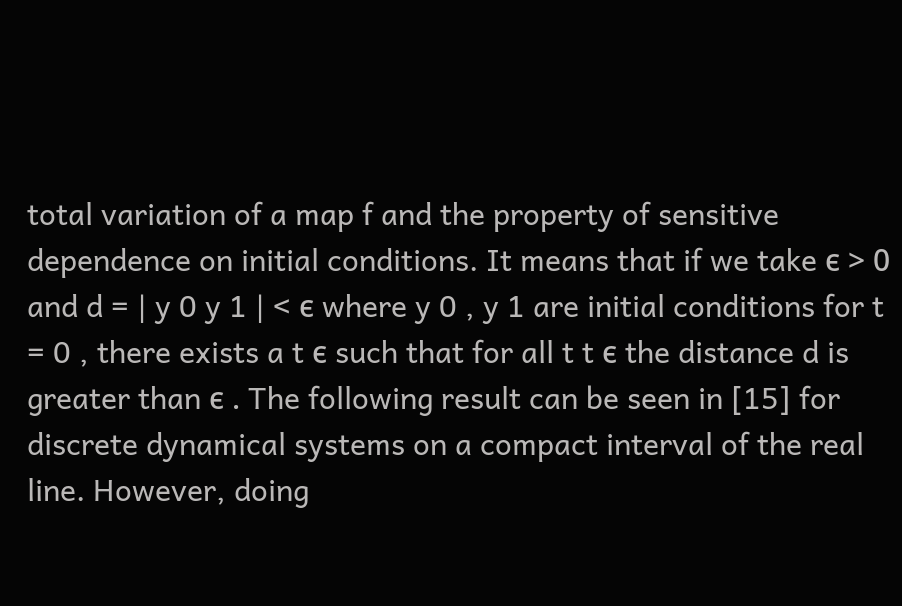total variation of a map f and the property of sensitive dependence on initial conditions. It means that if we take ϵ > 0 and d = | y 0 y 1 | < ϵ where y 0 , y 1 are initial conditions for t = 0 , there exists a t ϵ such that for all t t ϵ the distance d is greater than ϵ . The following result can be seen in [15] for discrete dynamical systems on a compact interval of the real line. However, doing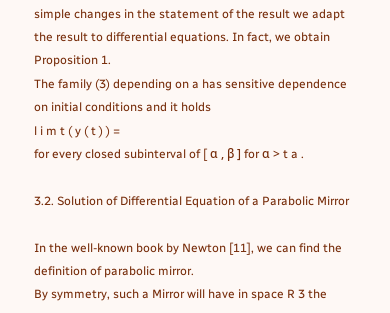simple changes in the statement of the result we adapt the result to differential equations. In fact, we obtain
Proposition 1.
The family (3) depending on a has sensitive dependence on initial conditions and it holds
l i m t ( y ( t ) ) =
for every closed subinterval of [ α , β ] for α > t a .

3.2. Solution of Differential Equation of a Parabolic Mirror

In the well-known book by Newton [11], we can find the definition of parabolic mirror.
By symmetry, such a Mirror will have in space R 3 the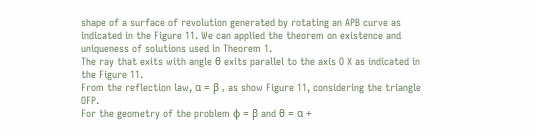shape of a surface of revolution generated by rotating an APB curve as indicated in the Figure 11. We can applied the theorem on existence and uniqueness of solutions used in Theorem 1.
The ray that exits with angle θ exits parallel to the axis O X as indicated in the Figure 11.
From the reflection law, α = β , as show Figure 11, considering the triangle OFP.
For the geometry of the problem φ = β and θ = α +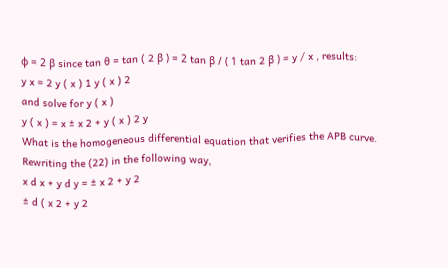φ = 2 β since tan θ = tan ( 2 β ) = 2 tan β / ( 1 tan 2 β ) = y / x , results:
y x = 2 y ( x ) 1 y ( x ) 2
and solve for y ( x )
y ( x ) = x ± x 2 + y ( x ) 2 y
What is the homogeneous differential equation that verifies the APB curve. Rewriting the (22) in the following way,
x d x + y d y = ± x 2 + y 2
± d ( x 2 + y 2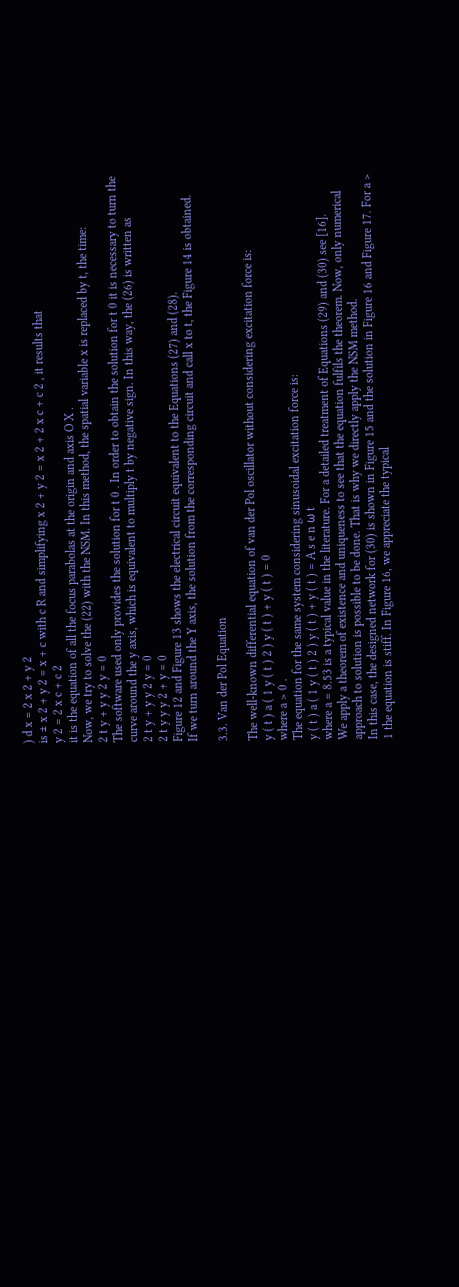) d x = 2 x 2 + y 2
is ± x 2 + y 2 = x + c with c R and simplifying x 2 + y 2 = x 2 + 2 x c + c 2 , it results that
y 2 = 2 x c + c 2
it is the equation of all the focus parabolas at the origin and axis O X .
Now, we try to solve the (22) with the NSM. In this method, the spatial variable x is replaced by t, the time:
2 t y + y y 2 y = 0
The software used only provides the solution for t 0 . In order to obtain the solution for t 0 it is necessary to turn the curve around the y axis, which is equivalent to multiply t by negative sign. In this way, the (26) is written as
2 t y + y y 2 y = 0
2 t y y y 2 + y = 0
Figure 12 and Figure 13 shows the electrical circuit equivalent to the Equations (27) and (28).
If we turn around the Y axis, the solution from the corresponding circuit and call x to t, the Figure 14 is obtained.

3.3. Van der Pol Equation

The well-known differential equation of van der Pol oscillator without considering excitation force is:
y ( t ) a ( 1 y ( t ) 2 ) y ( t ) + y ( t ) = 0
where a > 0 .
The equation for the same system considering sinusoidal excitation force is:
y ( t ) a ( 1 y ( t ) 2 ) y ( t ) + y ( t ) = A s e n ω t
where a = 8.53 is a typical value in the literature. For a detailed treatment of Equations (29) and (30) see [16].
We apply a theorem of existence and uniqueness to see that the equation fulfils the theorem. Now, only numerical approach to solution is possible to be done. That is why we directly apply the NSM method.
In this case, the designed network for (30) is shown in Figure 15 and the solution in Figure 16 and Figure 17. For a > 1 the equation is stiff. In Figure 16, we appreciate the typical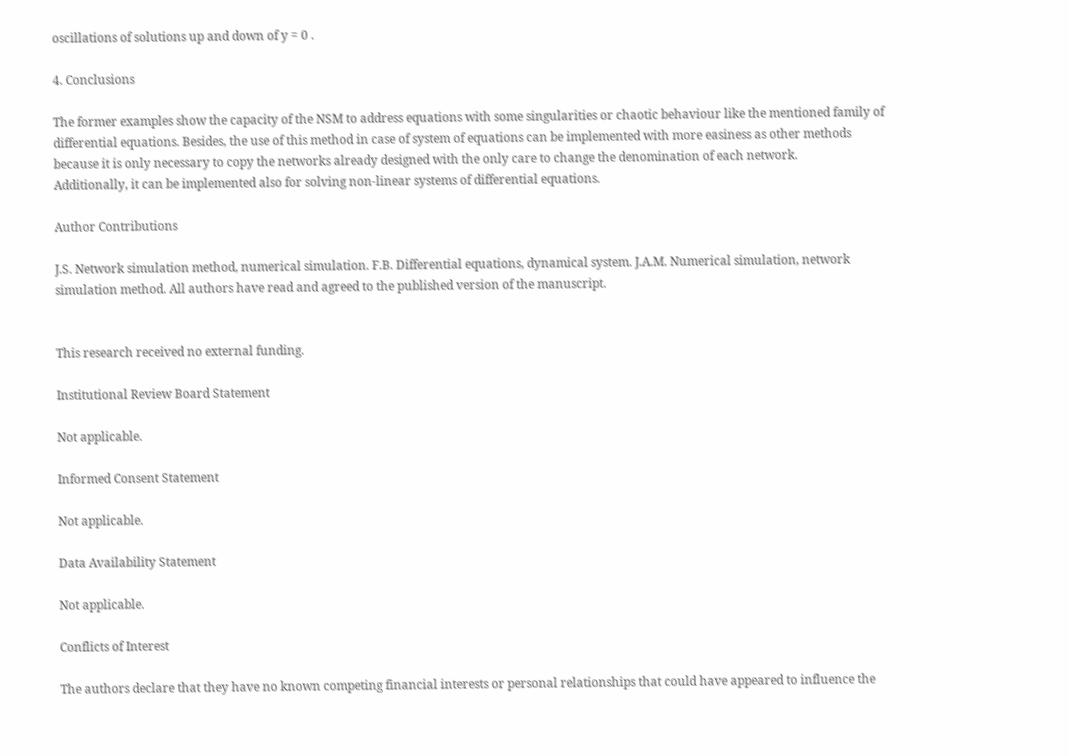oscillations of solutions up and down of y = 0 .

4. Conclusions

The former examples show the capacity of the NSM to address equations with some singularities or chaotic behaviour like the mentioned family of differential equations. Besides, the use of this method in case of system of equations can be implemented with more easiness as other methods because it is only necessary to copy the networks already designed with the only care to change the denomination of each network.
Additionally, it can be implemented also for solving non-linear systems of differential equations.

Author Contributions

J.S. Network simulation method, numerical simulation. F.B. Differential equations, dynamical system. J.A.M. Numerical simulation, network simulation method. All authors have read and agreed to the published version of the manuscript.


This research received no external funding.

Institutional Review Board Statement

Not applicable.

Informed Consent Statement

Not applicable.

Data Availability Statement

Not applicable.

Conflicts of Interest

The authors declare that they have no known competing financial interests or personal relationships that could have appeared to influence the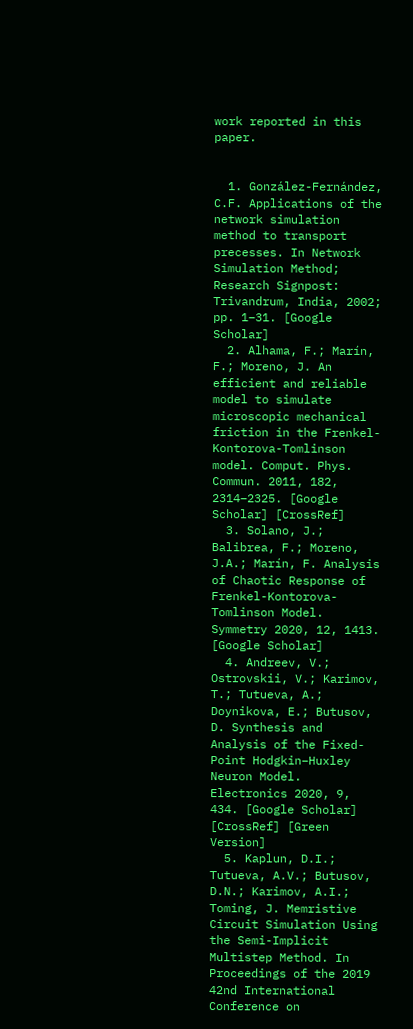work reported in this paper.


  1. González-Fernández, C.F. Applications of the network simulation method to transport precesses. In Network Simulation Method; Research Signpost: Trivandrum, India, 2002; pp. 1–31. [Google Scholar]
  2. Alhama, F.; Marín, F.; Moreno, J. An efficient and reliable model to simulate microscopic mechanical friction in the Frenkel-Kontorova-Tomlinson model. Comput. Phys. Commun. 2011, 182, 2314–2325. [Google Scholar] [CrossRef]
  3. Solano, J.; Balibrea, F.; Moreno, J.A.; Marín, F. Analysis of Chaotic Response of Frenkel-Kontorova-Tomlinson Model. Symmetry 2020, 12, 1413. [Google Scholar]
  4. Andreev, V.; Ostrovskii, V.; Karimov, T.; Tutueva, A.; Doynikova, E.; Butusov, D. Synthesis and Analysis of the Fixed-Point Hodgkin–Huxley Neuron Model. Electronics 2020, 9, 434. [Google Scholar] [CrossRef] [Green Version]
  5. Kaplun, D.I.; Tutueva, A.V.; Butusov, D.N.; Karimov, A.I.; Toming, J. Memristive Circuit Simulation Using the Semi-Implicit Multistep Method. In Proceedings of the 2019 42nd International Conference on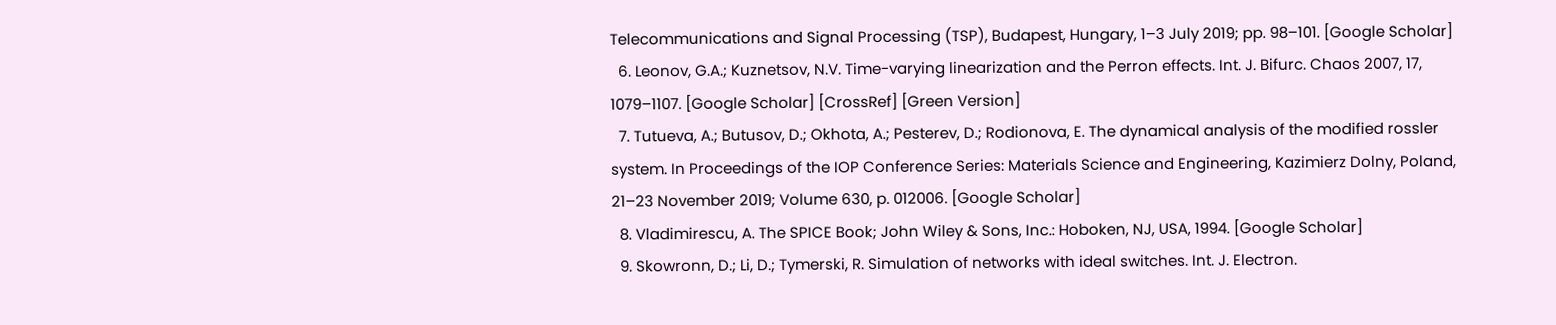Telecommunications and Signal Processing (TSP), Budapest, Hungary, 1–3 July 2019; pp. 98–101. [Google Scholar]
  6. Leonov, G.A.; Kuznetsov, N.V. Time-varying linearization and the Perron effects. Int. J. Bifurc. Chaos 2007, 17, 1079–1107. [Google Scholar] [CrossRef] [Green Version]
  7. Tutueva, A.; Butusov, D.; Okhota, A.; Pesterev, D.; Rodionova, E. The dynamical analysis of the modified rossler system. In Proceedings of the IOP Conference Series: Materials Science and Engineering, Kazimierz Dolny, Poland, 21–23 November 2019; Volume 630, p. 012006. [Google Scholar]
  8. Vladimirescu, A. The SPICE Book; John Wiley & Sons, Inc.: Hoboken, NJ, USA, 1994. [Google Scholar]
  9. Skowronn, D.; Li, D.; Tymerski, R. Simulation of networks with ideal switches. Int. J. Electron.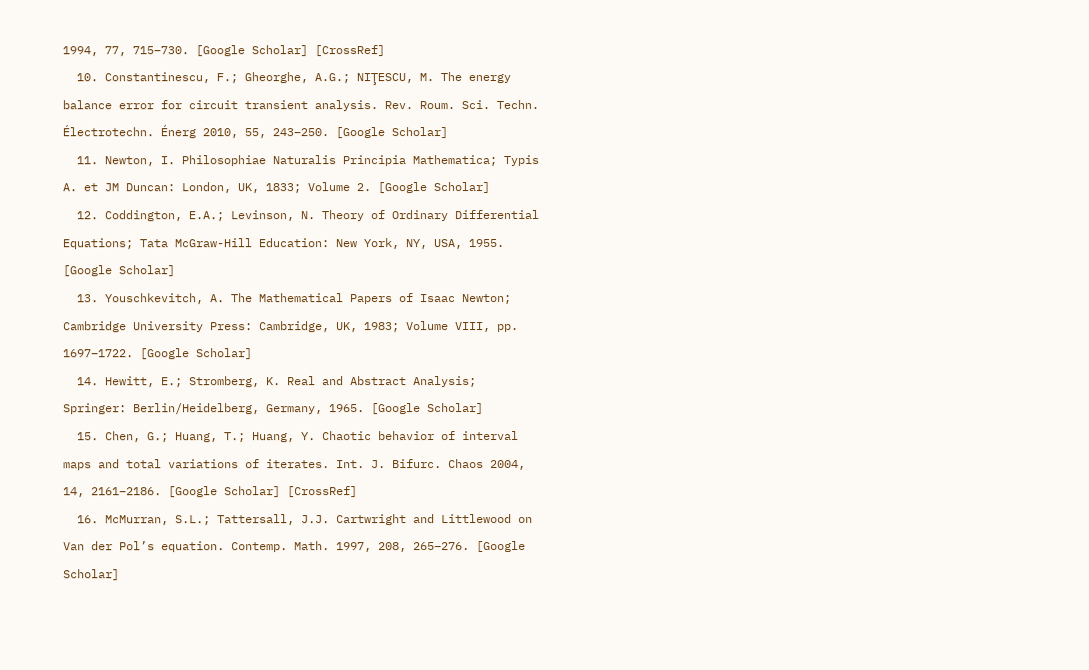1994, 77, 715–730. [Google Scholar] [CrossRef]
  10. Constantinescu, F.; Gheorghe, A.G.; NIŢESCU, M. The energy balance error for circuit transient analysis. Rev. Roum. Sci. Techn. Électrotechn. Énerg 2010, 55, 243–250. [Google Scholar]
  11. Newton, I. Philosophiae Naturalis Principia Mathematica; Typis A. et JM Duncan: London, UK, 1833; Volume 2. [Google Scholar]
  12. Coddington, E.A.; Levinson, N. Theory of Ordinary Differential Equations; Tata McGraw-Hill Education: New York, NY, USA, 1955. [Google Scholar]
  13. Youschkevitch, A. The Mathematical Papers of Isaac Newton; Cambridge University Press: Cambridge, UK, 1983; Volume VIII, pp. 1697–1722. [Google Scholar]
  14. Hewitt, E.; Stromberg, K. Real and Abstract Analysis; Springer: Berlin/Heidelberg, Germany, 1965. [Google Scholar]
  15. Chen, G.; Huang, T.; Huang, Y. Chaotic behavior of interval maps and total variations of iterates. Int. J. Bifurc. Chaos 2004, 14, 2161–2186. [Google Scholar] [CrossRef]
  16. McMurran, S.L.; Tattersall, J.J. Cartwright and Littlewood on Van der Pol’s equation. Contemp. Math. 1997, 208, 265–276. [Google Scholar]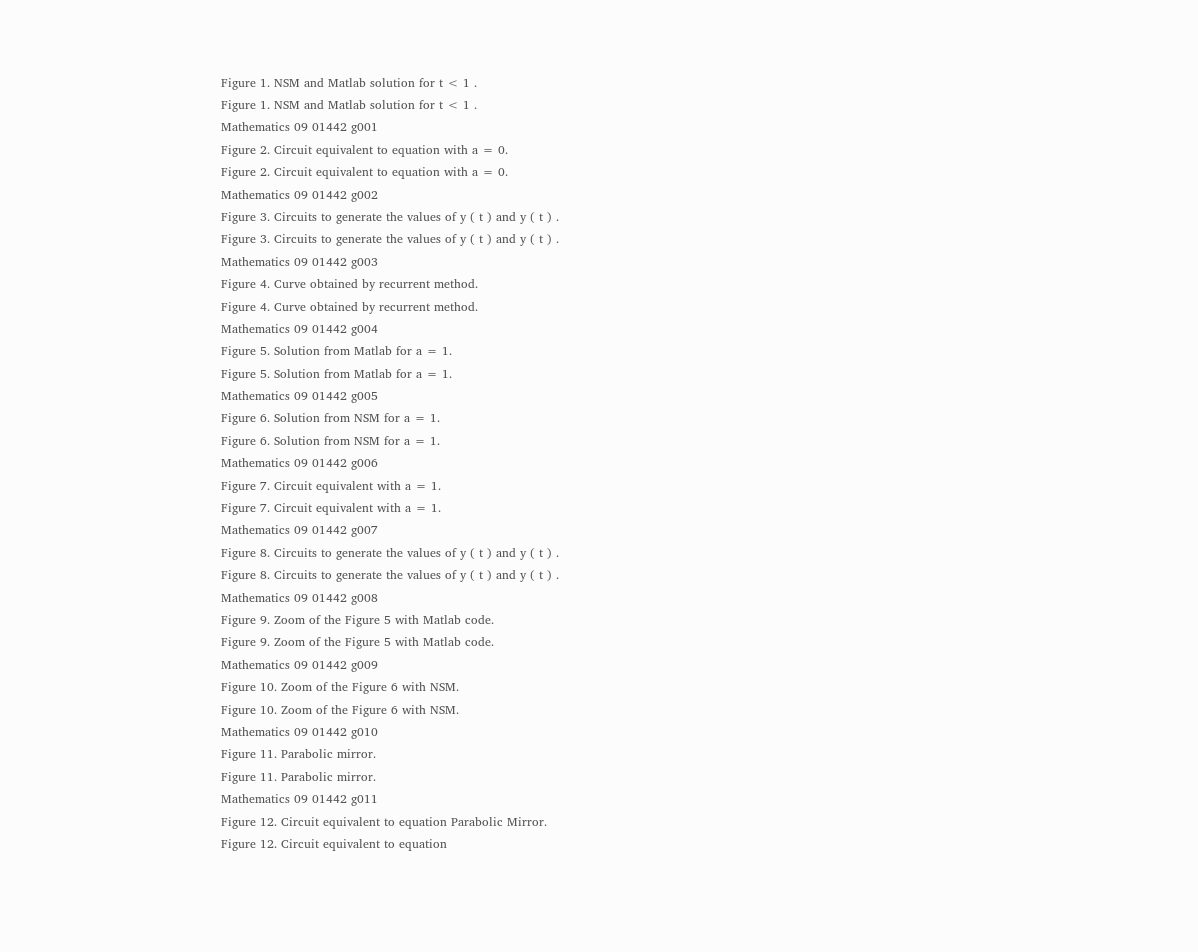Figure 1. NSM and Matlab solution for t < 1 .
Figure 1. NSM and Matlab solution for t < 1 .
Mathematics 09 01442 g001
Figure 2. Circuit equivalent to equation with a = 0.
Figure 2. Circuit equivalent to equation with a = 0.
Mathematics 09 01442 g002
Figure 3. Circuits to generate the values of y ( t ) and y ( t ) .
Figure 3. Circuits to generate the values of y ( t ) and y ( t ) .
Mathematics 09 01442 g003
Figure 4. Curve obtained by recurrent method.
Figure 4. Curve obtained by recurrent method.
Mathematics 09 01442 g004
Figure 5. Solution from Matlab for a = 1.
Figure 5. Solution from Matlab for a = 1.
Mathematics 09 01442 g005
Figure 6. Solution from NSM for a = 1.
Figure 6. Solution from NSM for a = 1.
Mathematics 09 01442 g006
Figure 7. Circuit equivalent with a = 1.
Figure 7. Circuit equivalent with a = 1.
Mathematics 09 01442 g007
Figure 8. Circuits to generate the values of y ( t ) and y ( t ) .
Figure 8. Circuits to generate the values of y ( t ) and y ( t ) .
Mathematics 09 01442 g008
Figure 9. Zoom of the Figure 5 with Matlab code.
Figure 9. Zoom of the Figure 5 with Matlab code.
Mathematics 09 01442 g009
Figure 10. Zoom of the Figure 6 with NSM.
Figure 10. Zoom of the Figure 6 with NSM.
Mathematics 09 01442 g010
Figure 11. Parabolic mirror.
Figure 11. Parabolic mirror.
Mathematics 09 01442 g011
Figure 12. Circuit equivalent to equation Parabolic Mirror.
Figure 12. Circuit equivalent to equation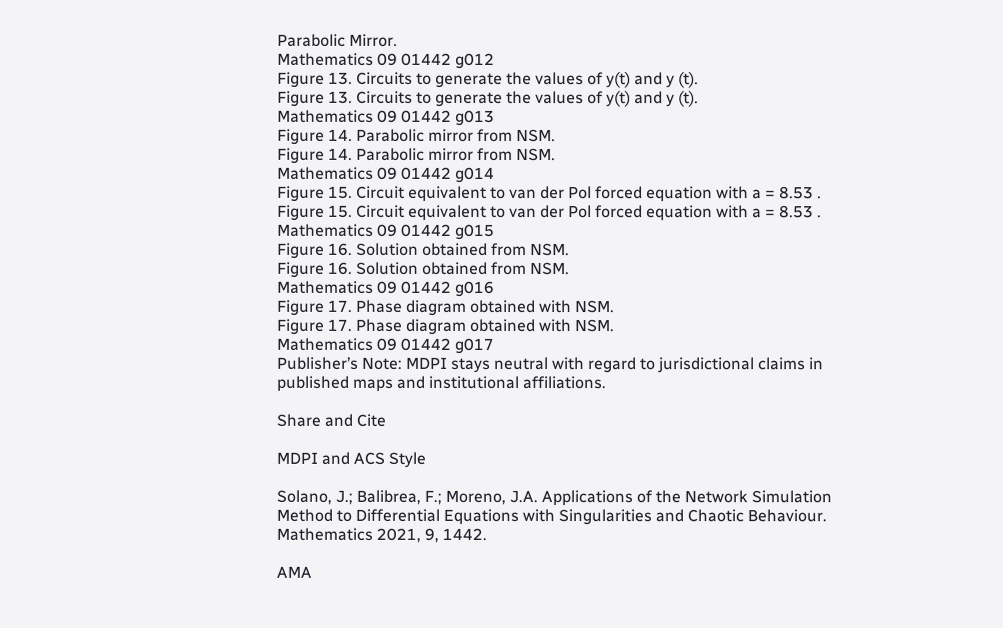Parabolic Mirror.
Mathematics 09 01442 g012
Figure 13. Circuits to generate the values of y(t) and y (t).
Figure 13. Circuits to generate the values of y(t) and y (t).
Mathematics 09 01442 g013
Figure 14. Parabolic mirror from NSM.
Figure 14. Parabolic mirror from NSM.
Mathematics 09 01442 g014
Figure 15. Circuit equivalent to van der Pol forced equation with a = 8.53 .
Figure 15. Circuit equivalent to van der Pol forced equation with a = 8.53 .
Mathematics 09 01442 g015
Figure 16. Solution obtained from NSM.
Figure 16. Solution obtained from NSM.
Mathematics 09 01442 g016
Figure 17. Phase diagram obtained with NSM.
Figure 17. Phase diagram obtained with NSM.
Mathematics 09 01442 g017
Publisher’s Note: MDPI stays neutral with regard to jurisdictional claims in published maps and institutional affiliations.

Share and Cite

MDPI and ACS Style

Solano, J.; Balibrea, F.; Moreno, J.A. Applications of the Network Simulation Method to Differential Equations with Singularities and Chaotic Behaviour. Mathematics 2021, 9, 1442.

AMA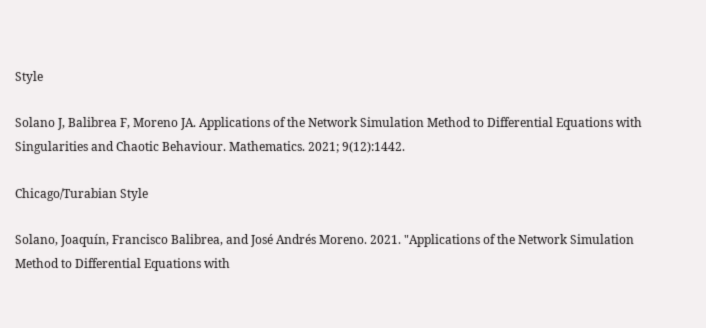Style

Solano J, Balibrea F, Moreno JA. Applications of the Network Simulation Method to Differential Equations with Singularities and Chaotic Behaviour. Mathematics. 2021; 9(12):1442.

Chicago/Turabian Style

Solano, Joaquín, Francisco Balibrea, and José Andrés Moreno. 2021. "Applications of the Network Simulation Method to Differential Equations with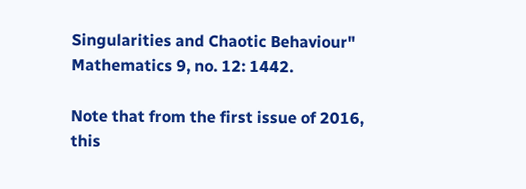Singularities and Chaotic Behaviour" Mathematics 9, no. 12: 1442.

Note that from the first issue of 2016, this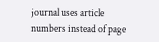journal uses article numbers instead of page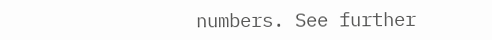numbers. See further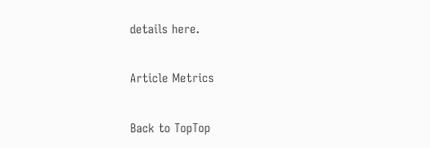details here.

Article Metrics

Back to TopTop